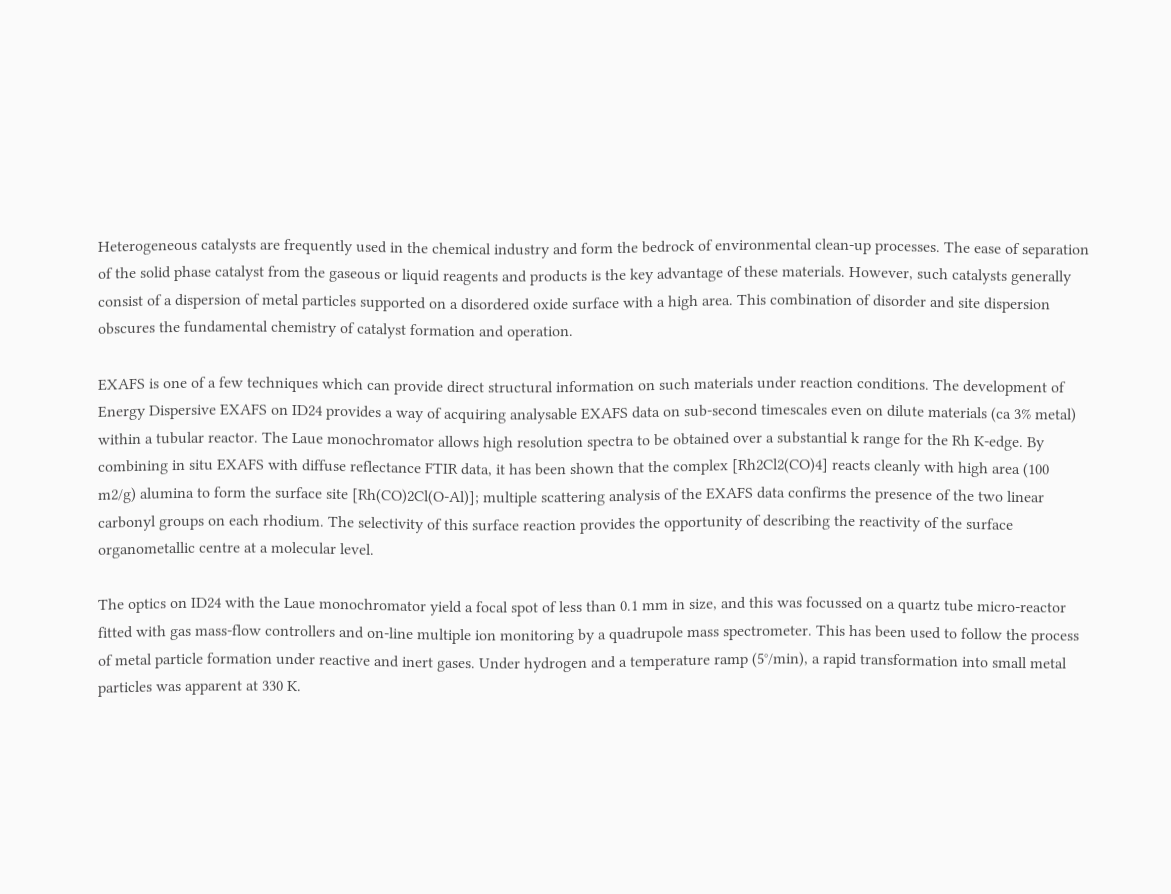Heterogeneous catalysts are frequently used in the chemical industry and form the bedrock of environmental clean-up processes. The ease of separation of the solid phase catalyst from the gaseous or liquid reagents and products is the key advantage of these materials. However, such catalysts generally consist of a dispersion of metal particles supported on a disordered oxide surface with a high area. This combination of disorder and site dispersion obscures the fundamental chemistry of catalyst formation and operation.

EXAFS is one of a few techniques which can provide direct structural information on such materials under reaction conditions. The development of Energy Dispersive EXAFS on ID24 provides a way of acquiring analysable EXAFS data on sub-second timescales even on dilute materials (ca 3% metal) within a tubular reactor. The Laue monochromator allows high resolution spectra to be obtained over a substantial k range for the Rh K-edge. By combining in situ EXAFS with diffuse reflectance FTIR data, it has been shown that the complex [Rh2Cl2(CO)4] reacts cleanly with high area (100 m2/g) alumina to form the surface site [Rh(CO)2Cl(O-Al)]; multiple scattering analysis of the EXAFS data confirms the presence of the two linear carbonyl groups on each rhodium. The selectivity of this surface reaction provides the opportunity of describing the reactivity of the surface organometallic centre at a molecular level.

The optics on ID24 with the Laue monochromator yield a focal spot of less than 0.1 mm in size, and this was focussed on a quartz tube micro-reactor fitted with gas mass-flow controllers and on-line multiple ion monitoring by a quadrupole mass spectrometer. This has been used to follow the process of metal particle formation under reactive and inert gases. Under hydrogen and a temperature ramp (5°/min), a rapid transformation into small metal particles was apparent at 330 K.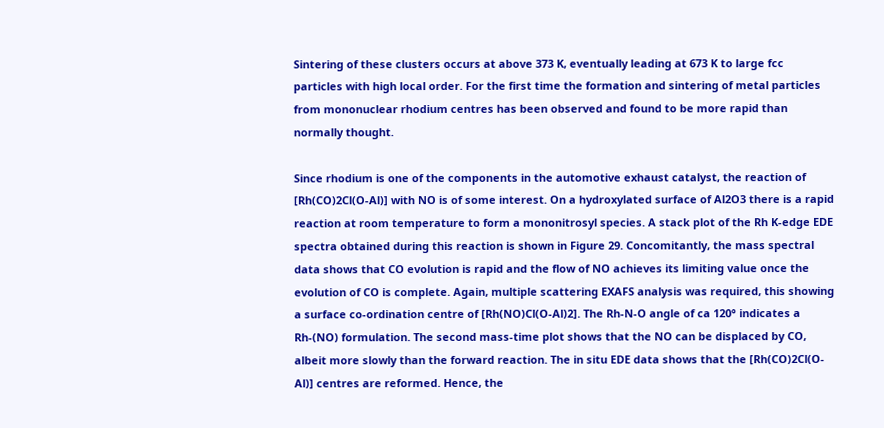Sintering of these clusters occurs at above 373 K, eventually leading at 673 K to large fcc particles with high local order. For the first time the formation and sintering of metal particles from mononuclear rhodium centres has been observed and found to be more rapid than normally thought.

Since rhodium is one of the components in the automotive exhaust catalyst, the reaction of [Rh(CO)2Cl(O-Al)] with NO is of some interest. On a hydroxylated surface of Al2O3 there is a rapid reaction at room temperature to form a mononitrosyl species. A stack plot of the Rh K-edge EDE spectra obtained during this reaction is shown in Figure 29. Concomitantly, the mass spectral data shows that CO evolution is rapid and the flow of NO achieves its limiting value once the evolution of CO is complete. Again, multiple scattering EXAFS analysis was required, this showing a surface co-ordination centre of [Rh(NO)Cl(O-Al)2]. The Rh-N-O angle of ca 120° indicates a Rh-(NO) formulation. The second mass-time plot shows that the NO can be displaced by CO, albeit more slowly than the forward reaction. The in situ EDE data shows that the [Rh(CO)2Cl(O-Al)] centres are reformed. Hence, the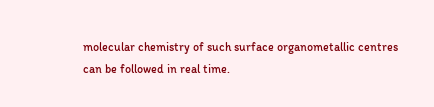molecular chemistry of such surface organometallic centres can be followed in real time.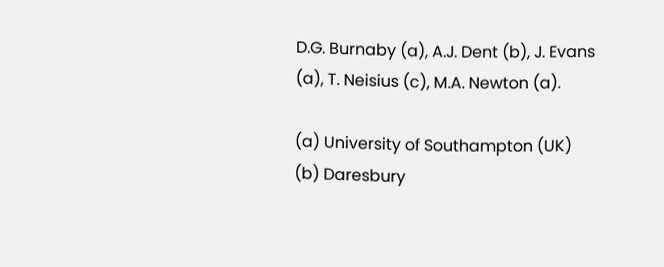D.G. Burnaby (a), A.J. Dent (b), J. Evans (a), T. Neisius (c), M.A. Newton (a).

(a) University of Southampton (UK)
(b) Daresbury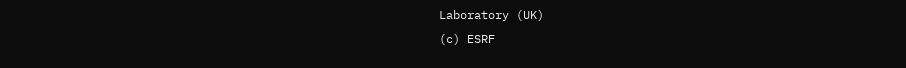Laboratory (UK)
(c) ESRF